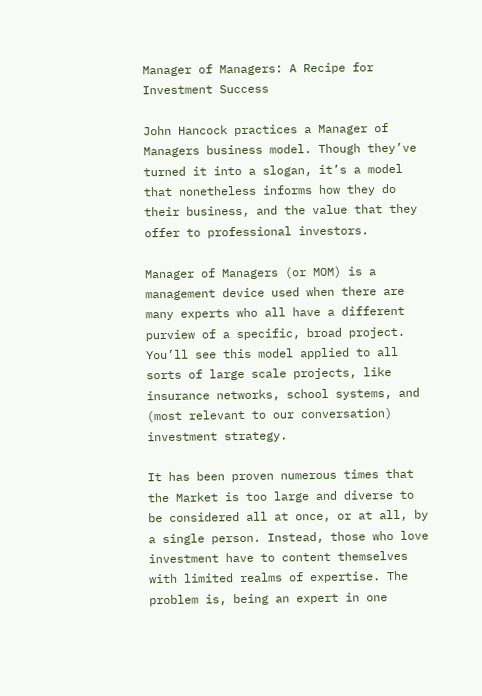Manager of Managers: A Recipe for Investment Success

John Hancock practices a Manager of Managers business model. Though they’ve turned it into a slogan, it’s a model that nonetheless informs how they do their business, and the value that they offer to professional investors.

Manager of Managers (or MOM) is a management device used when there are many experts who all have a different purview of a specific, broad project. You’ll see this model applied to all sorts of large scale projects, like insurance networks, school systems, and (most relevant to our conversation) investment strategy.

It has been proven numerous times that the Market is too large and diverse to be considered all at once, or at all, by a single person. Instead, those who love investment have to content themselves with limited realms of expertise. The problem is, being an expert in one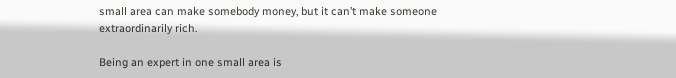small area can make somebody money, but it can’t make someone extraordinarily rich.

Being an expert in one small area is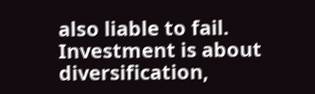also liable to fail. Investment is about diversification,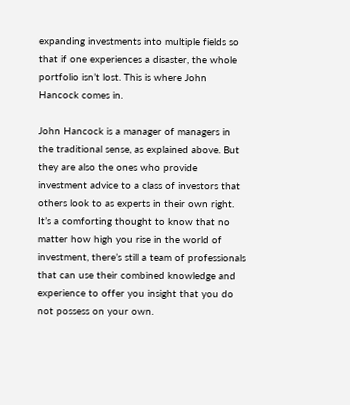expanding investments into multiple fields so that if one experiences a disaster, the whole portfolio isn’t lost. This is where John Hancock comes in.

John Hancock is a manager of managers in the traditional sense, as explained above. But they are also the ones who provide investment advice to a class of investors that others look to as experts in their own right. It’s a comforting thought to know that no matter how high you rise in the world of investment, there’s still a team of professionals that can use their combined knowledge and experience to offer you insight that you do not possess on your own.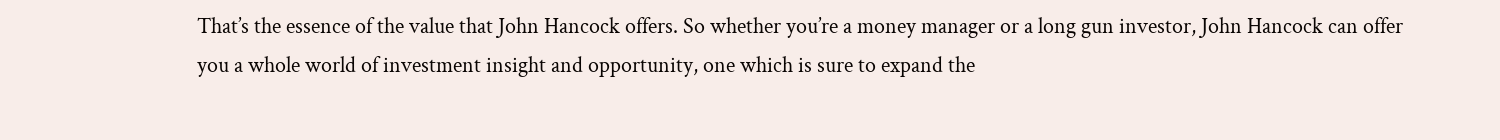That’s the essence of the value that John Hancock offers. So whether you’re a money manager or a long gun investor, John Hancock can offer you a whole world of investment insight and opportunity, one which is sure to expand the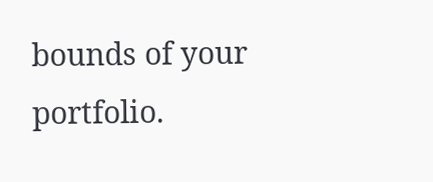bounds of your portfolio.